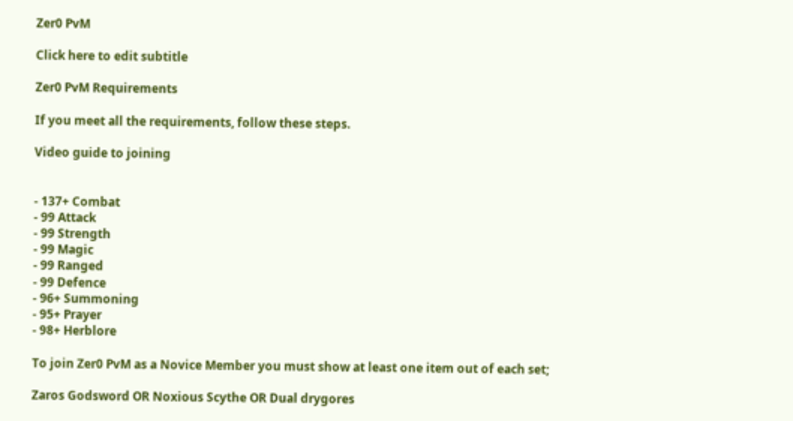Zer0 PvM

Click here to edit subtitle

Zer0 PvM Requirements

If you meet all the requirements, follow these steps.

Video guide to joining


- 137+ Combat
- 99 Attack
- 99 Strength
- 99 Magic
- 99 Ranged
- 99 Defence
- 96+ Summoning
- 95+ Prayer
- 98+ Herblore

To join Zer0 PvM as a Novice Member you must show at least one item out of each set;

Zaros Godsword OR Noxious Scythe OR Dual drygores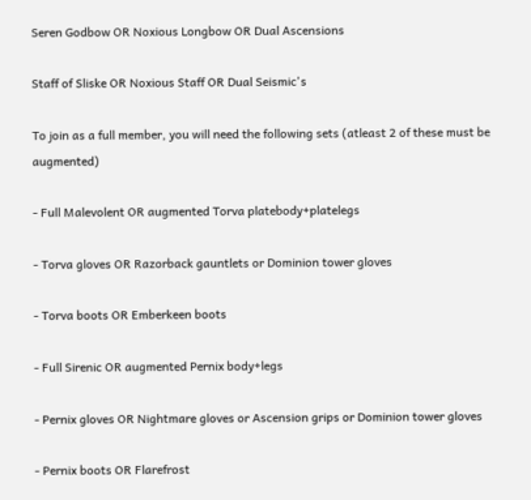Seren Godbow OR Noxious Longbow OR Dual Ascensions

Staff of Sliske OR Noxious Staff OR Dual Seismic's

To join as a full member, you will need the following sets (atleast 2 of these must be augmented)

- Full Malevolent OR augmented Torva platebody+platelegs

- Torva gloves OR Razorback gauntlets or Dominion tower gloves

- Torva boots OR Emberkeen boots

- Full Sirenic OR augmented Pernix body+legs

- Pernix gloves OR Nightmare gloves or Ascension grips or Dominion tower gloves

- Pernix boots OR Flarefrost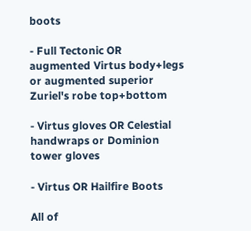boots

- Full Tectonic OR augmented Virtus body+legs or augmented superior Zuriel's robe top+bottom

- Virtus gloves OR Celestial handwraps or Dominion tower gloves

- Virtus OR Hailfire Boots

All of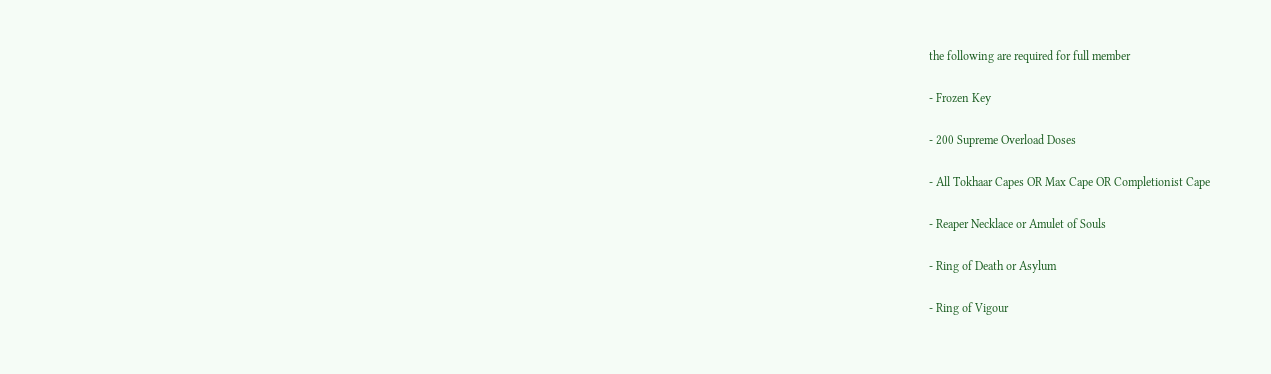the following are required for full member

- Frozen Key

- 200 Supreme Overload Doses

- All Tokhaar Capes OR Max Cape OR Completionist Cape

- Reaper Necklace or Amulet of Souls

- Ring of Death or Asylum

- Ring of Vigour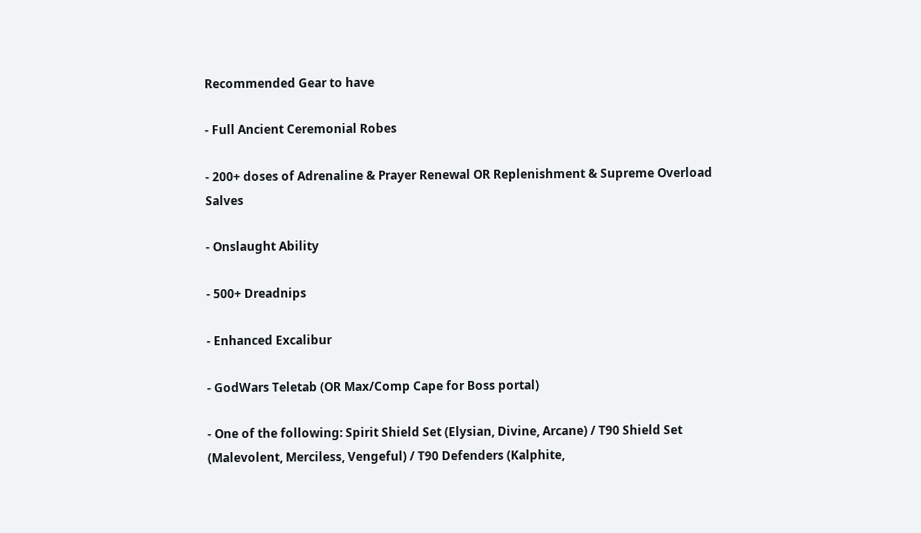Recommended Gear to have

- Full Ancient Ceremonial Robes

- 200+ doses of Adrenaline & Prayer Renewal OR Replenishment & Supreme Overload Salves

- Onslaught Ability

- 500+ Dreadnips

- Enhanced Excalibur

- GodWars Teletab (OR Max/Comp Cape for Boss portal)

- One of the following: Spirit Shield Set (Elysian, Divine, Arcane) / T90 Shield Set (Malevolent, Merciless, Vengeful) / T90 Defenders (Kalphite,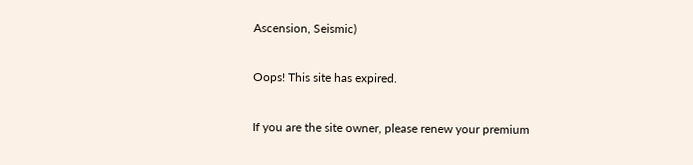Ascension, Seismic)

Oops! This site has expired.

If you are the site owner, please renew your premium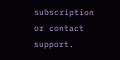subscription or contact support.